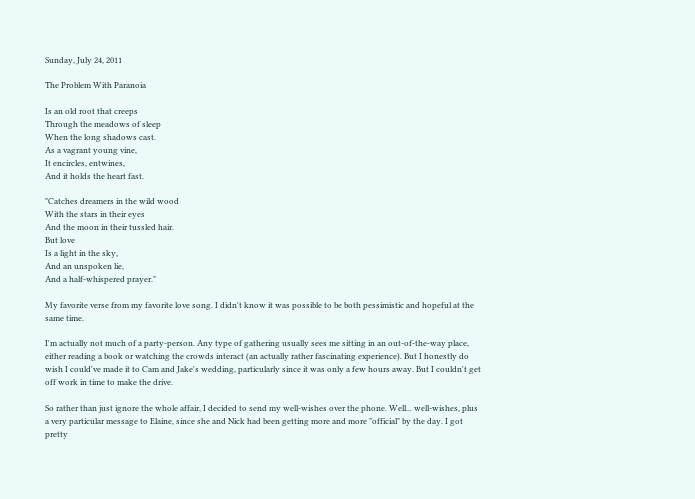Sunday, July 24, 2011

The Problem With Paranoia

Is an old root that creeps
Through the meadows of sleep
When the long shadows cast.
As a vagrant young vine,
It encircles, entwines,
And it holds the heart fast.

"Catches dreamers in the wild wood
With the stars in their eyes
And the moon in their tussled hair.
But love
Is a light in the sky,
And an unspoken lie,
And a half-whispered prayer."

My favorite verse from my favorite love song. I didn't know it was possible to be both pessimistic and hopeful at the same time.

I'm actually not much of a party-person. Any type of gathering usually sees me sitting in an out-of-the-way place, either reading a book or watching the crowds interact (an actually rather fascinating experience). But I honestly do wish I could've made it to Cam and Jake's wedding, particularly since it was only a few hours away. But I couldn't get off work in time to make the drive.

So rather than just ignore the whole affair, I decided to send my well-wishes over the phone. Well... well-wishes, plus a very particular message to Elaine, since she and Nick had been getting more and more "official" by the day. I got pretty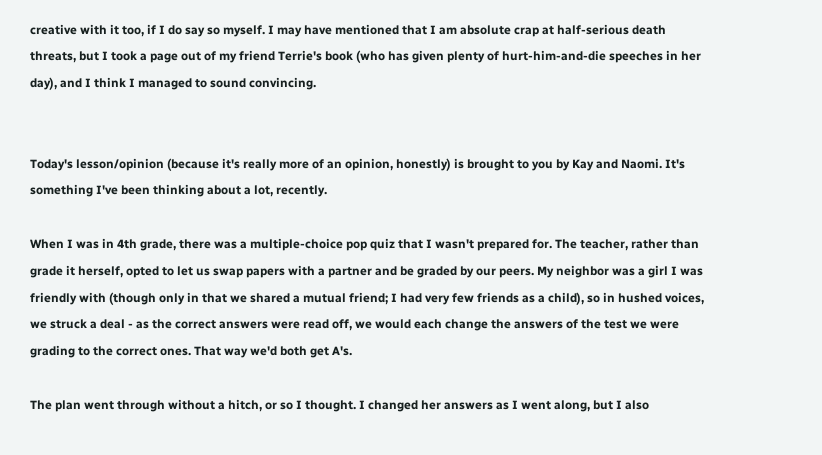creative with it too, if I do say so myself. I may have mentioned that I am absolute crap at half-serious death threats, but I took a page out of my friend Terrie's book (who has given plenty of hurt-him-and-die speeches in her day), and I think I managed to sound convincing.


Today's lesson/opinion (because it's really more of an opinion, honestly) is brought to you by Kay and Naomi. It's something I've been thinking about a lot, recently.

When I was in 4th grade, there was a multiple-choice pop quiz that I wasn't prepared for. The teacher, rather than grade it herself, opted to let us swap papers with a partner and be graded by our peers. My neighbor was a girl I was friendly with (though only in that we shared a mutual friend; I had very few friends as a child), so in hushed voices, we struck a deal - as the correct answers were read off, we would each change the answers of the test we were grading to the correct ones. That way we'd both get A's.

The plan went through without a hitch, or so I thought. I changed her answers as I went along, but I also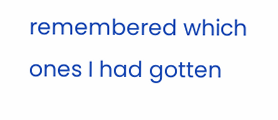remembered which ones I had gotten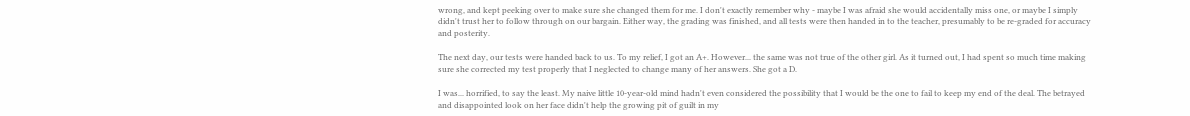wrong, and kept peeking over to make sure she changed them for me. I don't exactly remember why - maybe I was afraid she would accidentally miss one, or maybe I simply didn't trust her to follow through on our bargain. Either way, the grading was finished, and all tests were then handed in to the teacher, presumably to be re-graded for accuracy and posterity.

The next day, our tests were handed back to us. To my relief, I got an A+. However... the same was not true of the other girl. As it turned out, I had spent so much time making sure she corrected my test properly that I neglected to change many of her answers. She got a D.

I was... horrified, to say the least. My naive little 10-year-old mind hadn't even considered the possibility that I would be the one to fail to keep my end of the deal. The betrayed and disappointed look on her face didn't help the growing pit of guilt in my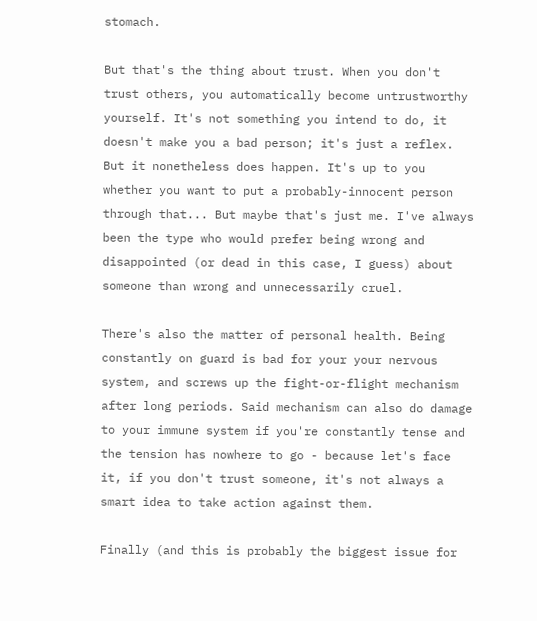stomach.

But that's the thing about trust. When you don't trust others, you automatically become untrustworthy yourself. It's not something you intend to do, it doesn't make you a bad person; it's just a reflex. But it nonetheless does happen. It's up to you whether you want to put a probably-innocent person through that... But maybe that's just me. I've always been the type who would prefer being wrong and disappointed (or dead in this case, I guess) about someone than wrong and unnecessarily cruel.

There's also the matter of personal health. Being constantly on guard is bad for your your nervous system, and screws up the fight-or-flight mechanism after long periods. Said mechanism can also do damage to your immune system if you're constantly tense and the tension has nowhere to go - because let's face it, if you don't trust someone, it's not always a smart idea to take action against them.

Finally (and this is probably the biggest issue for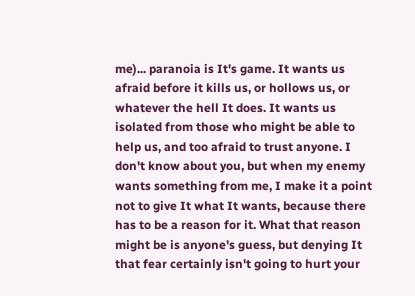me)... paranoia is It's game. It wants us afraid before it kills us, or hollows us, or whatever the hell It does. It wants us isolated from those who might be able to help us, and too afraid to trust anyone. I don't know about you, but when my enemy wants something from me, I make it a point not to give It what It wants, because there has to be a reason for it. What that reason might be is anyone's guess, but denying It that fear certainly isn't going to hurt your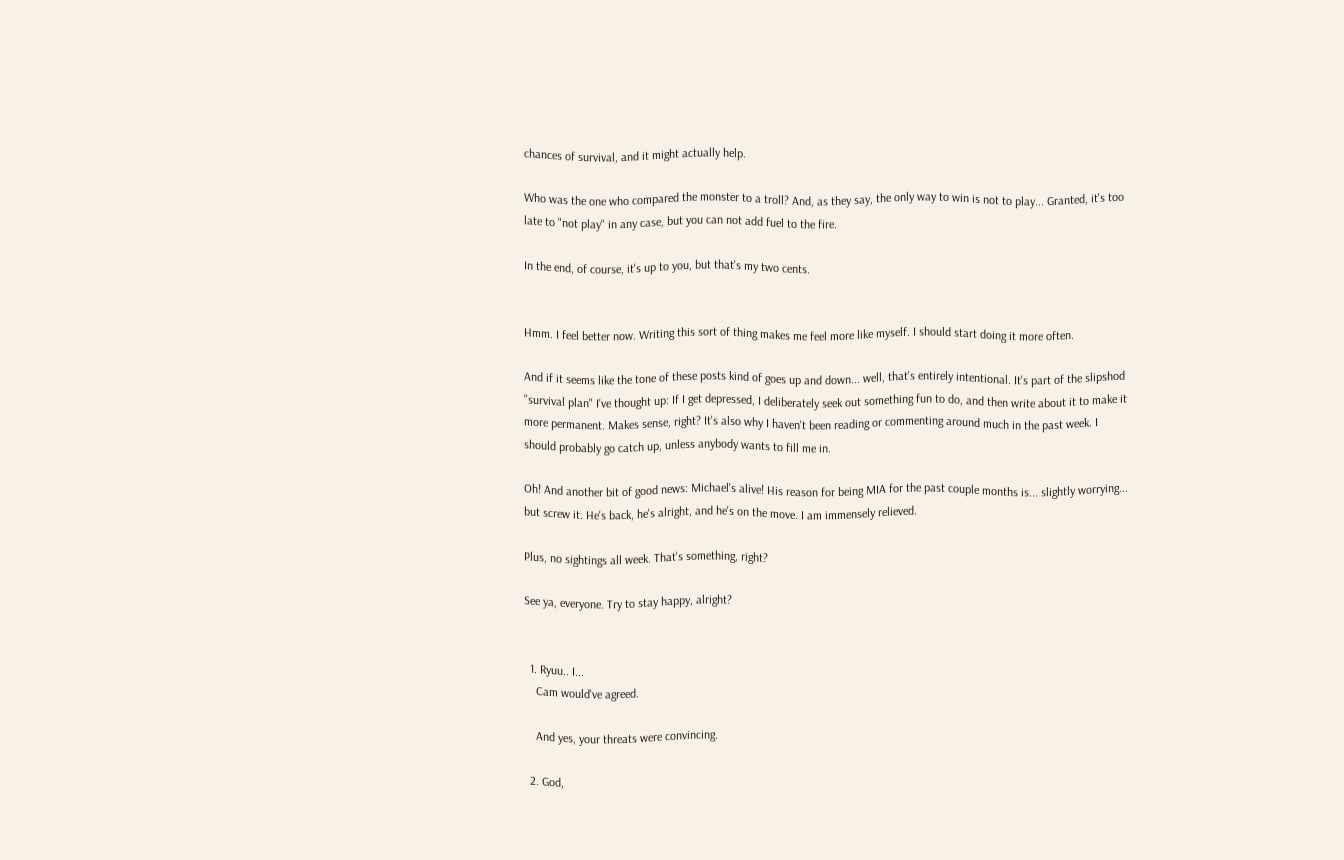chances of survival, and it might actually help.

Who was the one who compared the monster to a troll? And, as they say, the only way to win is not to play... Granted, it's too late to "not play" in any case, but you can not add fuel to the fire.

In the end, of course, it's up to you, but that's my two cents.


Hmm. I feel better now. Writing this sort of thing makes me feel more like myself. I should start doing it more often.

And if it seems like the tone of these posts kind of goes up and down... well, that's entirely intentional. It's part of the slipshod "survival plan" I've thought up: If I get depressed, I deliberately seek out something fun to do, and then write about it to make it more permanent. Makes sense, right? It's also why I haven't been reading or commenting around much in the past week. I should probably go catch up, unless anybody wants to fill me in.

Oh! And another bit of good news: Michael's alive! His reason for being MIA for the past couple months is... slightly worrying... but screw it. He's back, he's alright, and he's on the move. I am immensely relieved.

Plus, no sightings all week. That's something, right?

See ya, everyone. Try to stay happy, alright?


  1. Ryuu.. I...
    Cam would've agreed.

    And yes, your threats were convincing.

  2. God,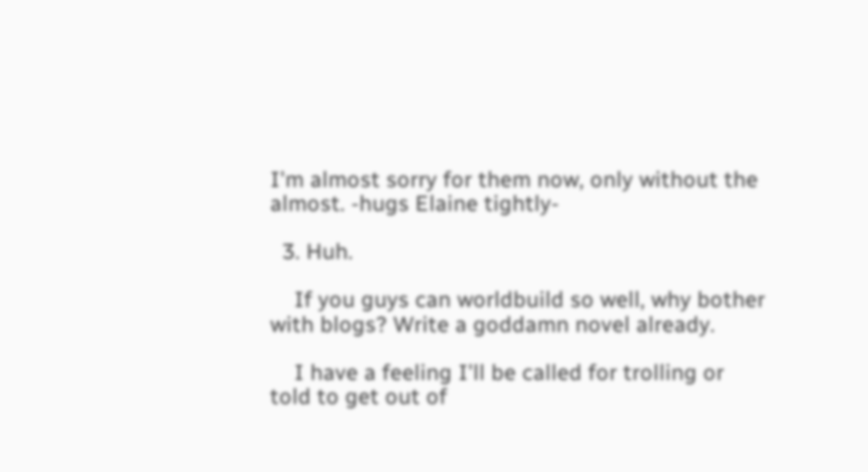I'm almost sorry for them now, only without the almost. -hugs Elaine tightly-

  3. Huh.

    If you guys can worldbuild so well, why bother with blogs? Write a goddamn novel already.

    I have a feeling I'll be called for trolling or told to get out of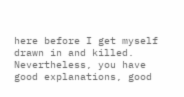here before I get myself drawn in and killed. Nevertheless, you have good explanations, good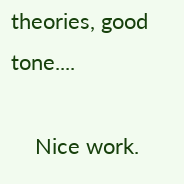theories, good tone....

    Nice work.